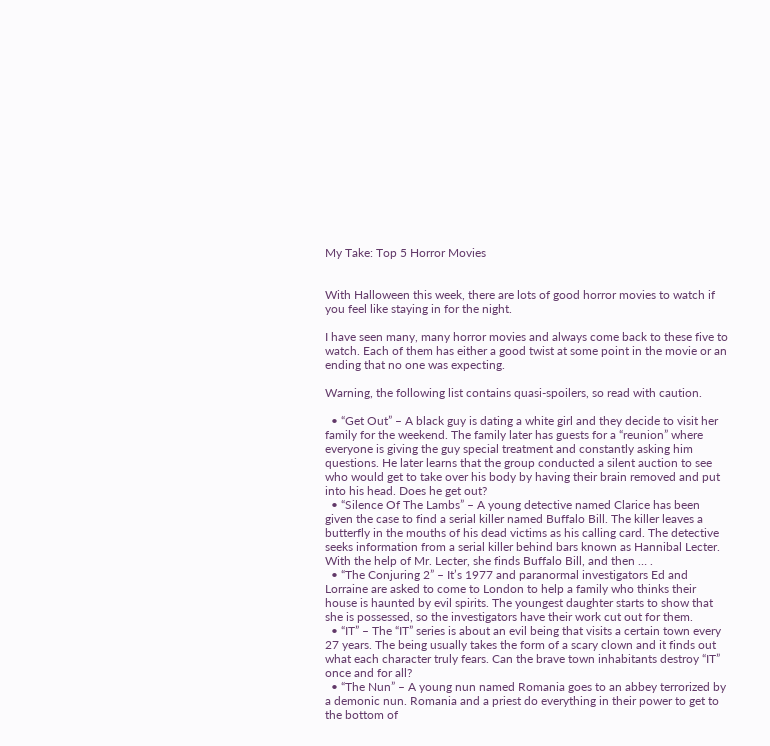My Take: Top 5 Horror Movies


With Halloween this week, there are lots of good horror movies to watch if you feel like staying in for the night.

I have seen many, many horror movies and always come back to these five to watch. Each of them has either a good twist at some point in the movie or an ending that no one was expecting.

Warning, the following list contains quasi-spoilers, so read with caution.

  • “Get Out” – A black guy is dating a white girl and they decide to visit her family for the weekend. The family later has guests for a “reunion” where everyone is giving the guy special treatment and constantly asking him questions. He later learns that the group conducted a silent auction to see who would get to take over his body by having their brain removed and put into his head. Does he get out?
  • “Silence Of The Lambs” – A young detective named Clarice has been given the case to find a serial killer named Buffalo Bill. The killer leaves a butterfly in the mouths of his dead victims as his calling card. The detective seeks information from a serial killer behind bars known as Hannibal Lecter. With the help of Mr. Lecter, she finds Buffalo Bill, and then … .
  • “The Conjuring 2” – It’s 1977 and paranormal investigators Ed and Lorraine are asked to come to London to help a family who thinks their house is haunted by evil spirits. The youngest daughter starts to show that she is possessed, so the investigators have their work cut out for them.
  • “IT” – The “IT” series is about an evil being that visits a certain town every 27 years. The being usually takes the form of a scary clown and it finds out what each character truly fears. Can the brave town inhabitants destroy “IT” once and for all?
  • “The Nun” – A young nun named Romania goes to an abbey terrorized by a demonic nun. Romania and a priest do everything in their power to get to the bottom of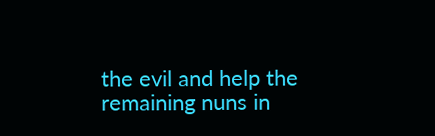the evil and help the remaining nuns in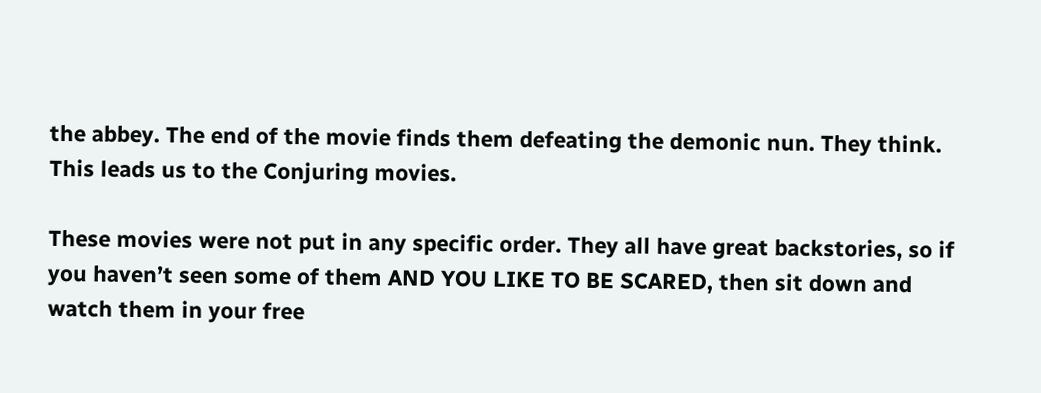the abbey. The end of the movie finds them defeating the demonic nun. They think. This leads us to the Conjuring movies.

These movies were not put in any specific order. They all have great backstories, so if you haven’t seen some of them AND YOU LIKE TO BE SCARED, then sit down and watch them in your free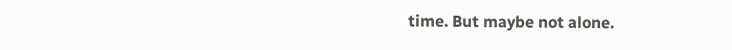time. But maybe not alone.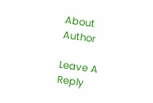About Author

Leave A Reply